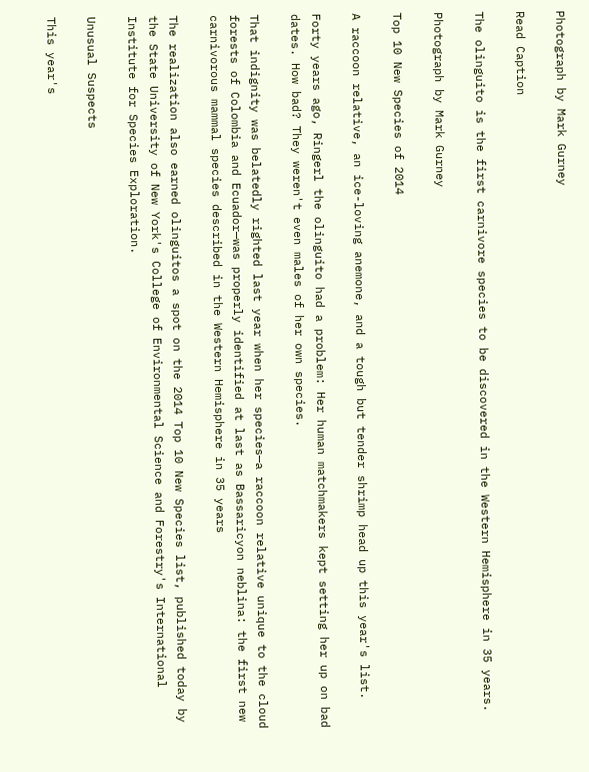Photograph by Mark Gurney

Read Caption

The olinguito is the first carnivore species to be discovered in the Western Hemisphere in 35 years.

Photograph by Mark Gurney

Top 10 New Species of 2014

A raccoon relative, an ice-loving anemone, and a tough but tender shrimp head up this year's list.

Forty years ago, Ringerl the olinguito had a problem: Her human matchmakers kept setting her up on bad dates. How bad? They weren't even males of her own species.

That indignity was belatedly righted last year when her species—a raccoon relative unique to the cloud forests of Colombia and Ecuador—was properly identified at last as Bassaricyon neblina: the first new carnivorous mammal species described in the Western Hemisphere in 35 years

The realization also earned olinguitos a spot on the 2014 Top 10 New Species list, published today by the State University of New York's College of Environmental Science and Forestry's International Institute for Species Exploration.

Unusual Suspects

This year's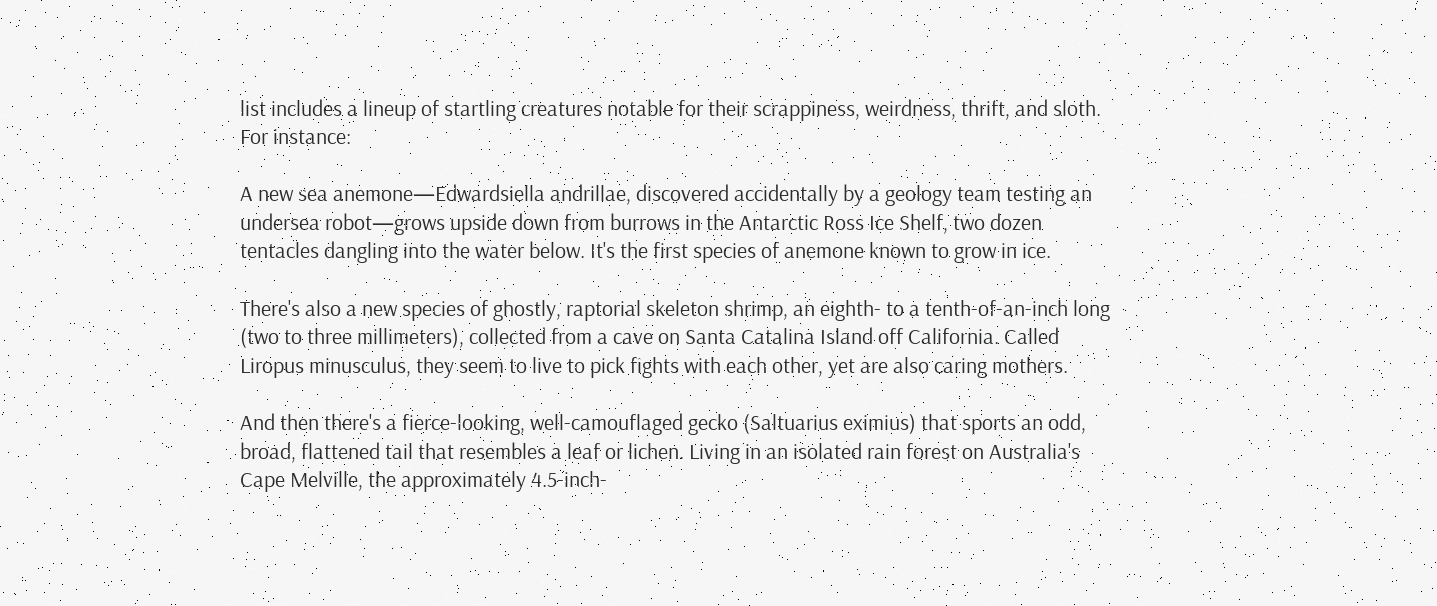list includes a lineup of startling creatures notable for their scrappiness, weirdness, thrift, and sloth. For instance:

A new sea anemone—Edwardsiella andrillae, discovered accidentally by a geology team testing an undersea robot—grows upside down from burrows in the Antarctic Ross Ice Shelf, two dozen tentacles dangling into the water below. It's the first species of anemone known to grow in ice.

There's also a new species of ghostly, raptorial skeleton shrimp, an eighth- to a tenth-of-an-inch long (two to three millimeters), collected from a cave on Santa Catalina Island off California. Called Liropus minusculus, they seem to live to pick fights with each other, yet are also caring mothers.

And then there's a fierce-looking, well-camouflaged gecko (Saltuarius eximius) that sports an odd, broad, flattened tail that resembles a leaf or lichen. Living in an isolated rain forest on Australia's Cape Melville, the approximately 4.5-inch-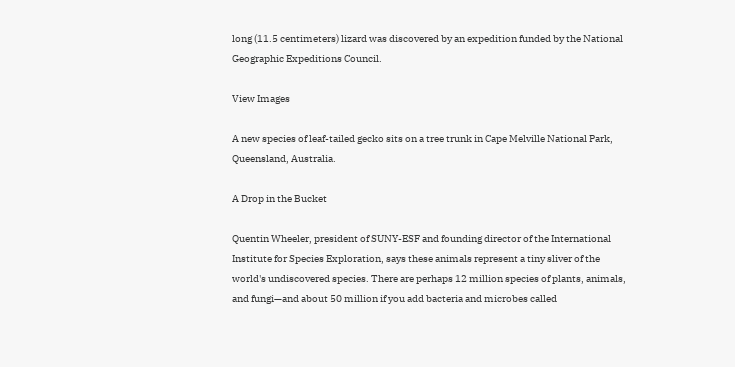long (11.5 centimeters) lizard was discovered by an expedition funded by the National Geographic Expeditions Council.

View Images

A new species of leaf-tailed gecko sits on a tree trunk in Cape Melville National Park, Queensland, Australia.

A Drop in the Bucket

Quentin Wheeler, president of SUNY-ESF and founding director of the International Institute for Species Exploration, says these animals represent a tiny sliver of the world's undiscovered species. There are perhaps 12 million species of plants, animals, and fungi—and about 50 million if you add bacteria and microbes called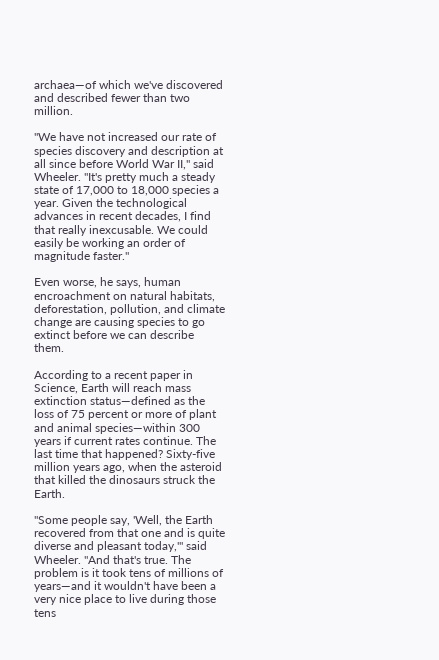archaea—of which we've discovered and described fewer than two million.

"We have not increased our rate of species discovery and description at all since before World War II," said Wheeler. "It's pretty much a steady state of 17,000 to 18,000 species a year. Given the technological advances in recent decades, I find that really inexcusable. We could easily be working an order of magnitude faster."

Even worse, he says, human encroachment on natural habitats, deforestation, pollution, and climate change are causing species to go extinct before we can describe them.

According to a recent paper in Science, Earth will reach mass extinction status—defined as the loss of 75 percent or more of plant and animal species—within 300 years if current rates continue. The last time that happened? Sixty-five million years ago, when the asteroid that killed the dinosaurs struck the Earth.

"Some people say, 'Well, the Earth recovered from that one and is quite diverse and pleasant today,'" said Wheeler. "And that's true. The problem is it took tens of millions of years—and it wouldn't have been a very nice place to live during those tens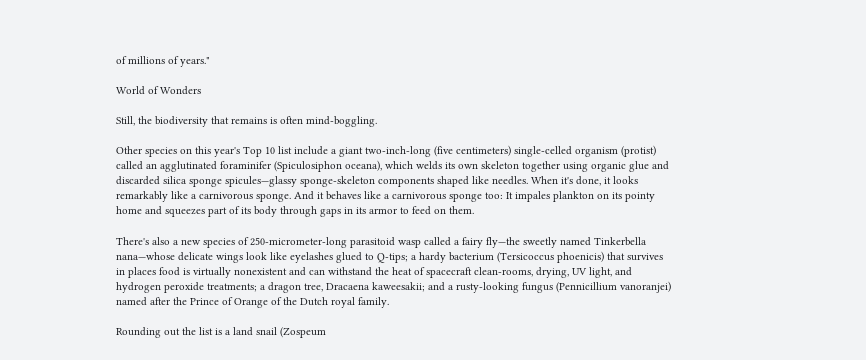of millions of years."

World of Wonders

Still, the biodiversity that remains is often mind-boggling.

Other species on this year's Top 10 list include a giant two-inch-long (five centimeters) single-celled organism (protist) called an agglutinated foraminifer (Spiculosiphon oceana), which welds its own skeleton together using organic glue and discarded silica sponge spicules—glassy sponge-skeleton components shaped like needles. When it's done, it looks remarkably like a carnivorous sponge. And it behaves like a carnivorous sponge too: It impales plankton on its pointy home and squeezes part of its body through gaps in its armor to feed on them.

There's also a new species of 250-micrometer-long parasitoid wasp called a fairy fly—the sweetly named Tinkerbella nana—whose delicate wings look like eyelashes glued to Q-tips; a hardy bacterium (Tersicoccus phoenicis) that survives in places food is virtually nonexistent and can withstand the heat of spacecraft clean-rooms, drying, UV light, and hydrogen peroxide treatments; a dragon tree, Dracaena kaweesakii; and a rusty-looking fungus (Pennicillium vanoranjei) named after the Prince of Orange of the Dutch royal family.

Rounding out the list is a land snail (Zospeum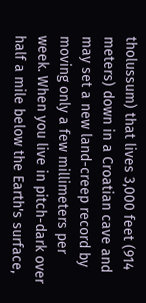tholussum) that lives 3,000 feet (914 meters) down in a Croatian cave and may set a new land-creep record by moving only a few millimeters per week. When you live in pitch-dark over half a mile below the Earth's surface,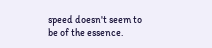speed doesn't seem to be of the essence.